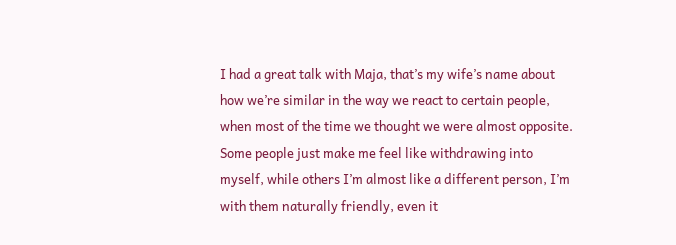I had a great talk with Maja, that’s my wife’s name about how we’re similar in the way we react to certain people, when most of the time we thought we were almost opposite. Some people just make me feel like withdrawing into myself, while others I’m almost like a different person, I’m with them naturally friendly, even it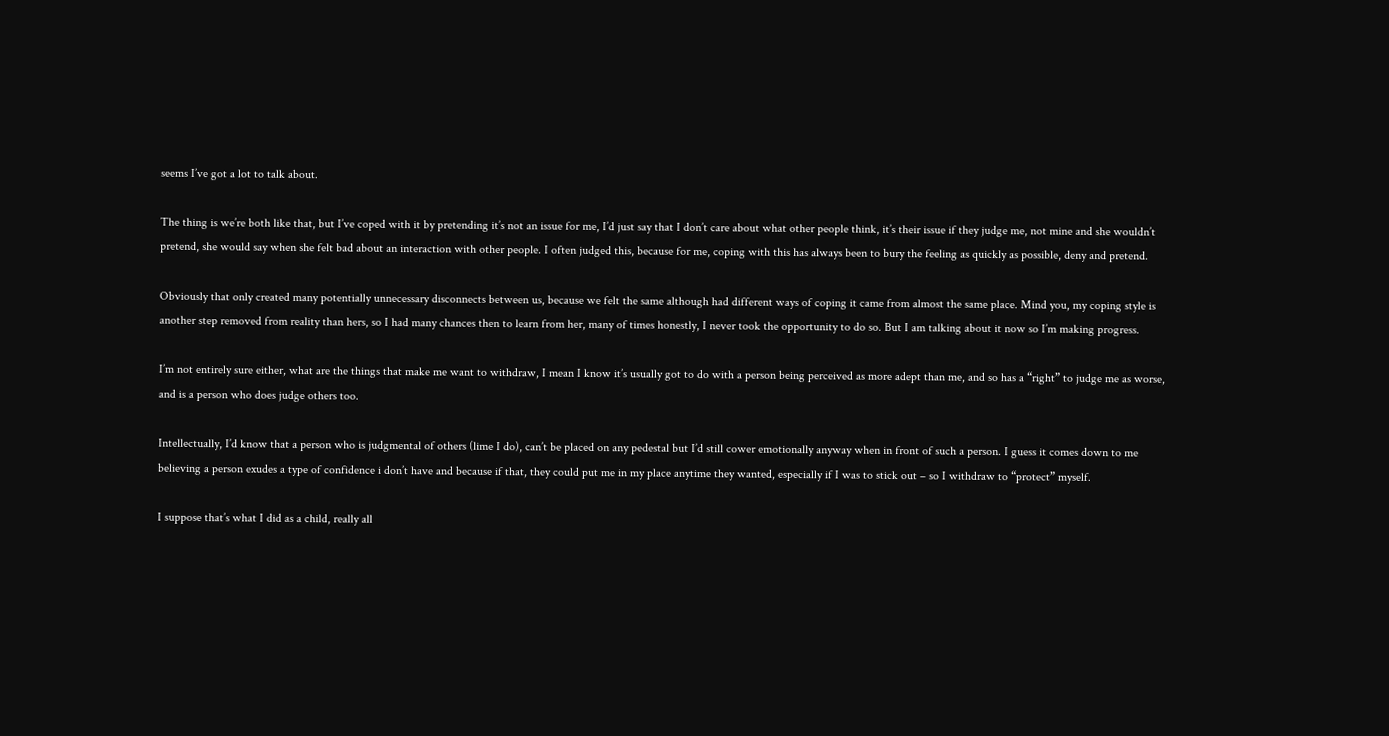seems I’ve got a lot to talk about.

The thing is we’re both like that, but I’ve coped with it by pretending it’s not an issue for me, I’d just say that I don’t care about what other people think, it’s their issue if they judge me, not mine and she wouldn’t pretend, she would say when she felt bad about an interaction with other people. I often judged this, because for me, coping with this has always been to bury the feeling as quickly as possible, deny and pretend.

Obviously that only created many potentially unnecessary disconnects between us, because we felt the same although had different ways of coping it came from almost the same place. Mind you, my coping style is another step removed from reality than hers, so I had many chances then to learn from her, many of times honestly, I never took the opportunity to do so. But I am talking about it now so I’m making progress.

I’m not entirely sure either, what are the things that make me want to withdraw, I mean I know it’s usually got to do with a person being perceived as more adept than me, and so has a “right” to judge me as worse, and is a person who does judge others too.

Intellectually, I’d know that a person who is judgmental of others (lime I do), can’t be placed on any pedestal but I’d still cower emotionally anyway when in front of such a person. I guess it comes down to me believing a person exudes a type of confidence i don’t have and because if that, they could put me in my place anytime they wanted, especially if I was to stick out – so I withdraw to “protect” myself.

I suppose that’s what I did as a child, really all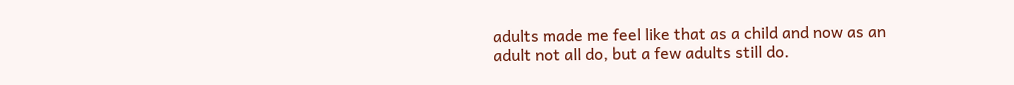adults made me feel like that as a child and now as an adult not all do, but a few adults still do.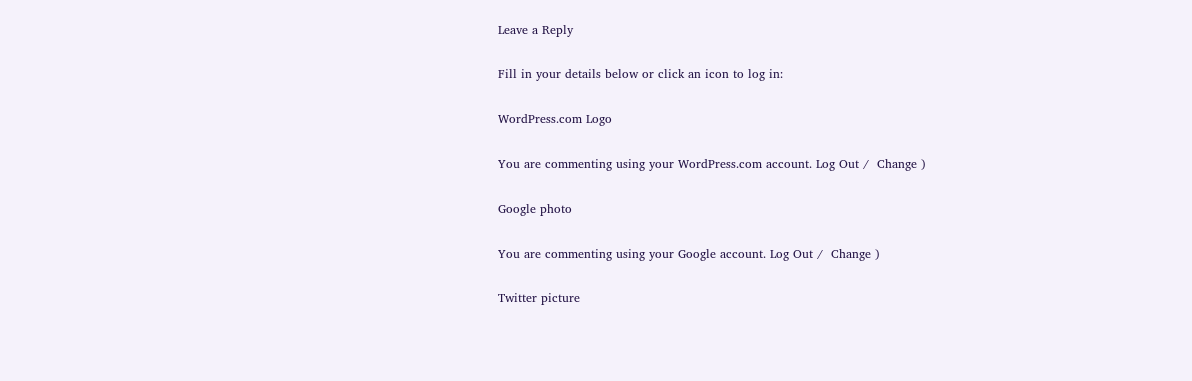Leave a Reply

Fill in your details below or click an icon to log in:

WordPress.com Logo

You are commenting using your WordPress.com account. Log Out /  Change )

Google photo

You are commenting using your Google account. Log Out /  Change )

Twitter picture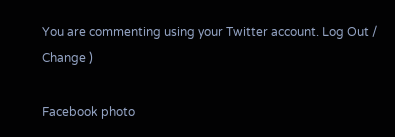You are commenting using your Twitter account. Log Out /  Change )

Facebook photo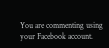You are commenting using your Facebook account.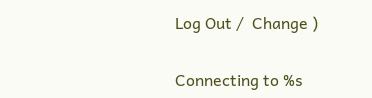Log Out /  Change )

Connecting to %s